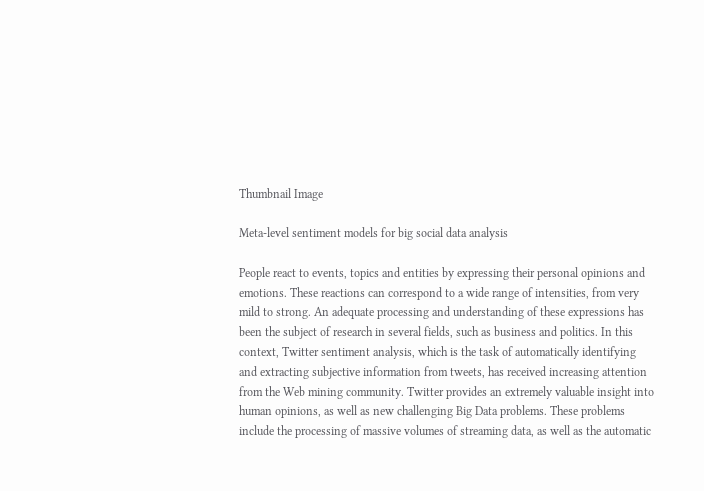Thumbnail Image

Meta-level sentiment models for big social data analysis

People react to events, topics and entities by expressing their personal opinions and emotions. These reactions can correspond to a wide range of intensities, from very mild to strong. An adequate processing and understanding of these expressions has been the subject of research in several fields, such as business and politics. In this context, Twitter sentiment analysis, which is the task of automatically identifying and extracting subjective information from tweets, has received increasing attention from the Web mining community. Twitter provides an extremely valuable insight into human opinions, as well as new challenging Big Data problems. These problems include the processing of massive volumes of streaming data, as well as the automatic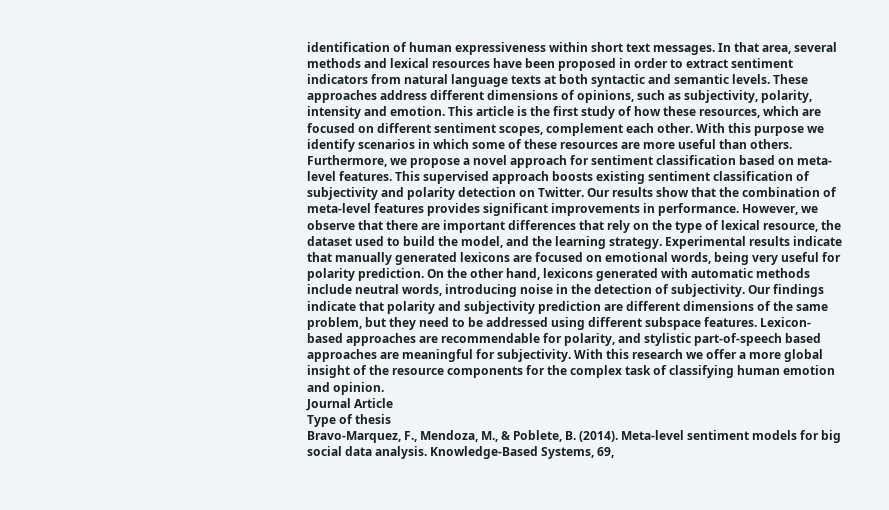identification of human expressiveness within short text messages. In that area, several methods and lexical resources have been proposed in order to extract sentiment indicators from natural language texts at both syntactic and semantic levels. These approaches address different dimensions of opinions, such as subjectivity, polarity, intensity and emotion. This article is the first study of how these resources, which are focused on different sentiment scopes, complement each other. With this purpose we identify scenarios in which some of these resources are more useful than others. Furthermore, we propose a novel approach for sentiment classification based on meta-level features. This supervised approach boosts existing sentiment classification of subjectivity and polarity detection on Twitter. Our results show that the combination of meta-level features provides significant improvements in performance. However, we observe that there are important differences that rely on the type of lexical resource, the dataset used to build the model, and the learning strategy. Experimental results indicate that manually generated lexicons are focused on emotional words, being very useful for polarity prediction. On the other hand, lexicons generated with automatic methods include neutral words, introducing noise in the detection of subjectivity. Our findings indicate that polarity and subjectivity prediction are different dimensions of the same problem, but they need to be addressed using different subspace features. Lexicon-based approaches are recommendable for polarity, and stylistic part-of-speech based approaches are meaningful for subjectivity. With this research we offer a more global insight of the resource components for the complex task of classifying human emotion and opinion.
Journal Article
Type of thesis
Bravo-Marquez, F., Mendoza, M., & Poblete, B. (2014). Meta-level sentiment models for big social data analysis. Knowledge-Based Systems, 69,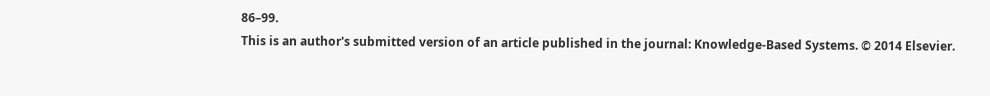86–99.
This is an author's submitted version of an article published in the journal: Knowledge-Based Systems. © 2014 Elsevier.